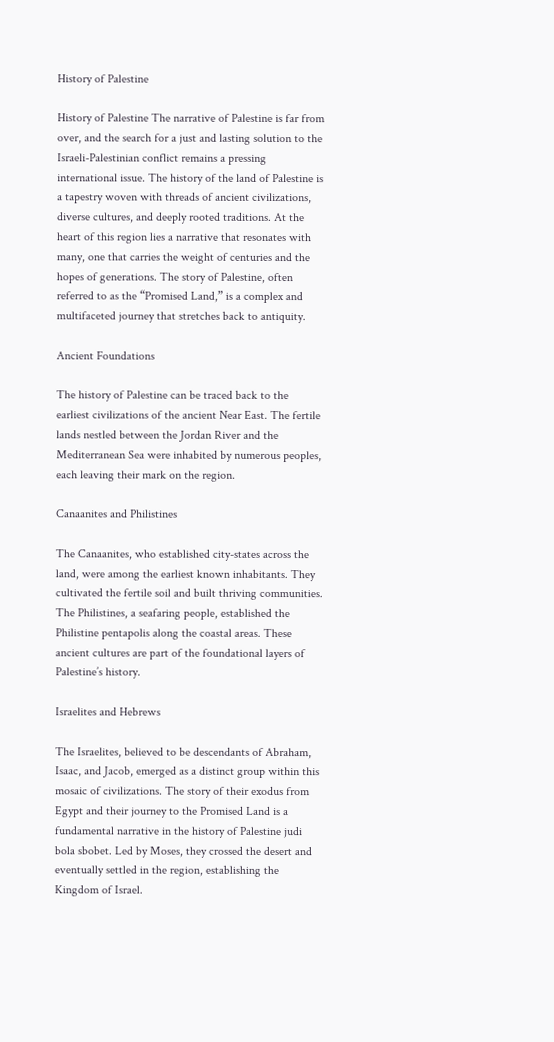History of Palestine

History of Palestine The narrative of Palestine is far from over, and the search for a just and lasting solution to the Israeli-Palestinian conflict remains a pressing international issue. The history of the land of Palestine is a tapestry woven with threads of ancient civilizations, diverse cultures, and deeply rooted traditions. At the heart of this region lies a narrative that resonates with many, one that carries the weight of centuries and the hopes of generations. The story of Palestine, often referred to as the “Promised Land,” is a complex and multifaceted journey that stretches back to antiquity.

Ancient Foundations

The history of Palestine can be traced back to the earliest civilizations of the ancient Near East. The fertile lands nestled between the Jordan River and the Mediterranean Sea were inhabited by numerous peoples, each leaving their mark on the region.

Canaanites and Philistines

The Canaanites, who established city-states across the land, were among the earliest known inhabitants. They cultivated the fertile soil and built thriving communities. The Philistines, a seafaring people, established the Philistine pentapolis along the coastal areas. These ancient cultures are part of the foundational layers of Palestine’s history.

Israelites and Hebrews

The Israelites, believed to be descendants of Abraham, Isaac, and Jacob, emerged as a distinct group within this mosaic of civilizations. The story of their exodus from Egypt and their journey to the Promised Land is a fundamental narrative in the history of Palestine judi bola sbobet. Led by Moses, they crossed the desert and eventually settled in the region, establishing the Kingdom of Israel.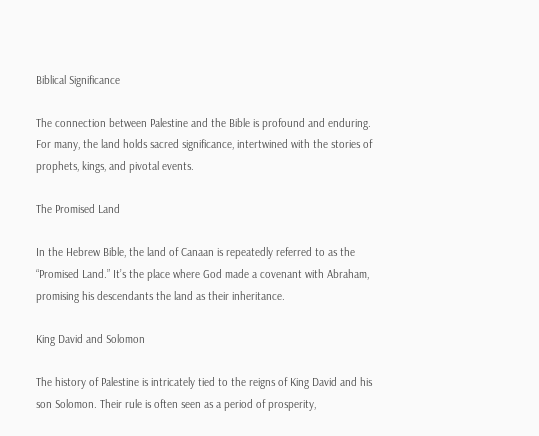Biblical Significance

The connection between Palestine and the Bible is profound and enduring. For many, the land holds sacred significance, intertwined with the stories of prophets, kings, and pivotal events.

The Promised Land

In the Hebrew Bible, the land of Canaan is repeatedly referred to as the “Promised Land.” It’s the place where God made a covenant with Abraham, promising his descendants the land as their inheritance.

King David and Solomon

The history of Palestine is intricately tied to the reigns of King David and his son Solomon. Their rule is often seen as a period of prosperity,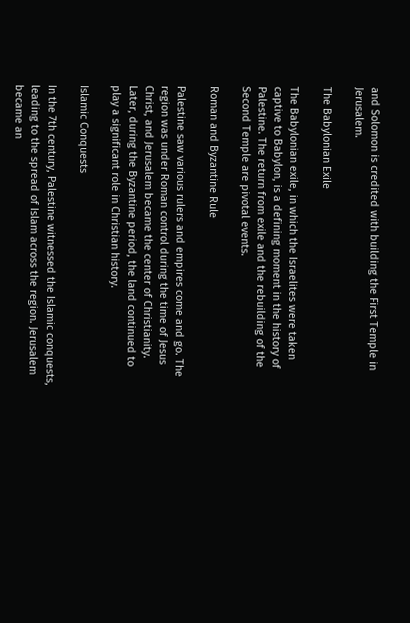and Solomon is credited with building the First Temple in Jerusalem.

The Babylonian Exile

The Babylonian exile, in which the Israelites were taken captive to Babylon, is a defining moment in the history of Palestine. The return from exile and the rebuilding of the Second Temple are pivotal events.

Roman and Byzantine Rule

Palestine saw various rulers and empires come and go. The region was under Roman control during the time of Jesus Christ, and Jerusalem became the center of Christianity. Later, during the Byzantine period, the land continued to play a significant role in Christian history.

Islamic Conquests

In the 7th century, Palestine witnessed the Islamic conquests, leading to the spread of Islam across the region. Jerusalem became an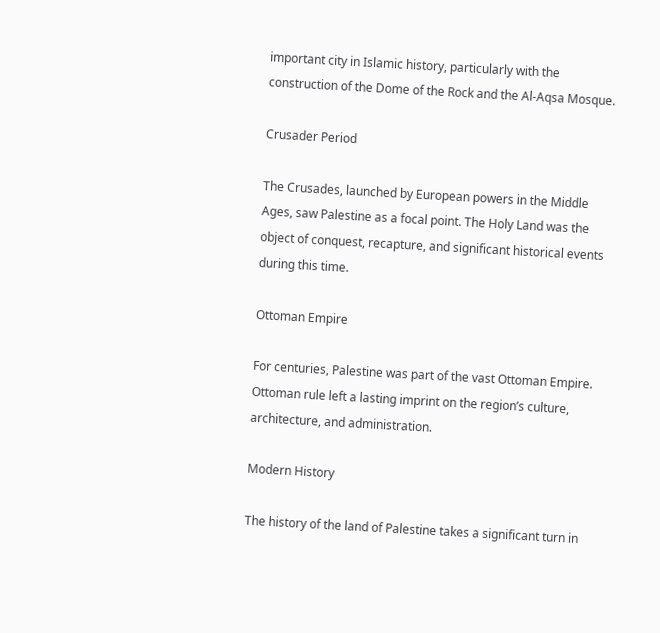important city in Islamic history, particularly with the construction of the Dome of the Rock and the Al-Aqsa Mosque.

Crusader Period

The Crusades, launched by European powers in the Middle Ages, saw Palestine as a focal point. The Holy Land was the object of conquest, recapture, and significant historical events during this time.

Ottoman Empire

For centuries, Palestine was part of the vast Ottoman Empire. Ottoman rule left a lasting imprint on the region’s culture, architecture, and administration.

Modern History

The history of the land of Palestine takes a significant turn in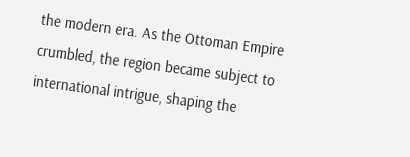the modern era. As the Ottoman Empire crumbled, the region became subject to international intrigue, shaping the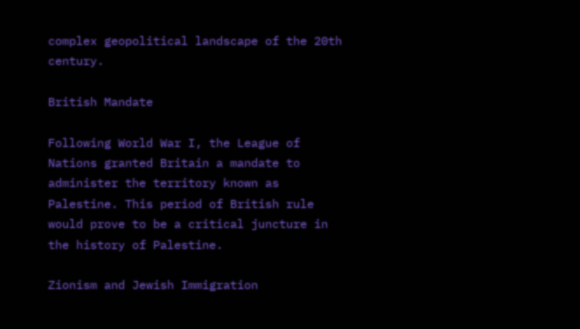complex geopolitical landscape of the 20th century.

British Mandate

Following World War I, the League of Nations granted Britain a mandate to administer the territory known as Palestine. This period of British rule would prove to be a critical juncture in the history of Palestine.

Zionism and Jewish Immigration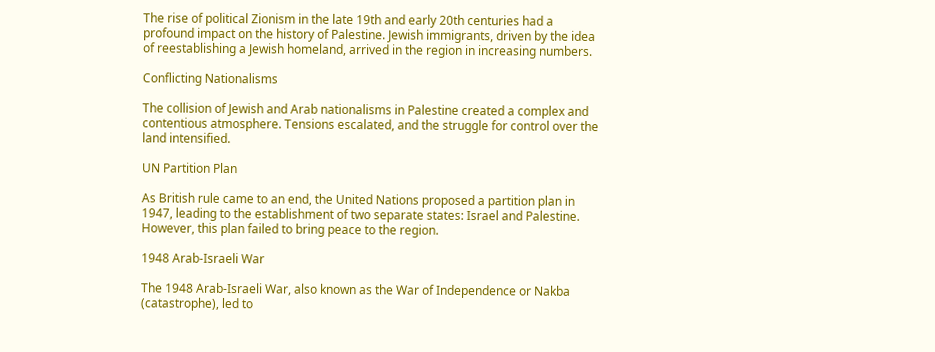The rise of political Zionism in the late 19th and early 20th centuries had a profound impact on the history of Palestine. Jewish immigrants, driven by the idea of reestablishing a Jewish homeland, arrived in the region in increasing numbers.

Conflicting Nationalisms

The collision of Jewish and Arab nationalisms in Palestine created a complex and contentious atmosphere. Tensions escalated, and the struggle for control over the land intensified.

UN Partition Plan

As British rule came to an end, the United Nations proposed a partition plan in 1947, leading to the establishment of two separate states: Israel and Palestine. However, this plan failed to bring peace to the region.

1948 Arab-Israeli War

The 1948 Arab-Israeli War, also known as the War of Independence or Nakba (catastrophe), led to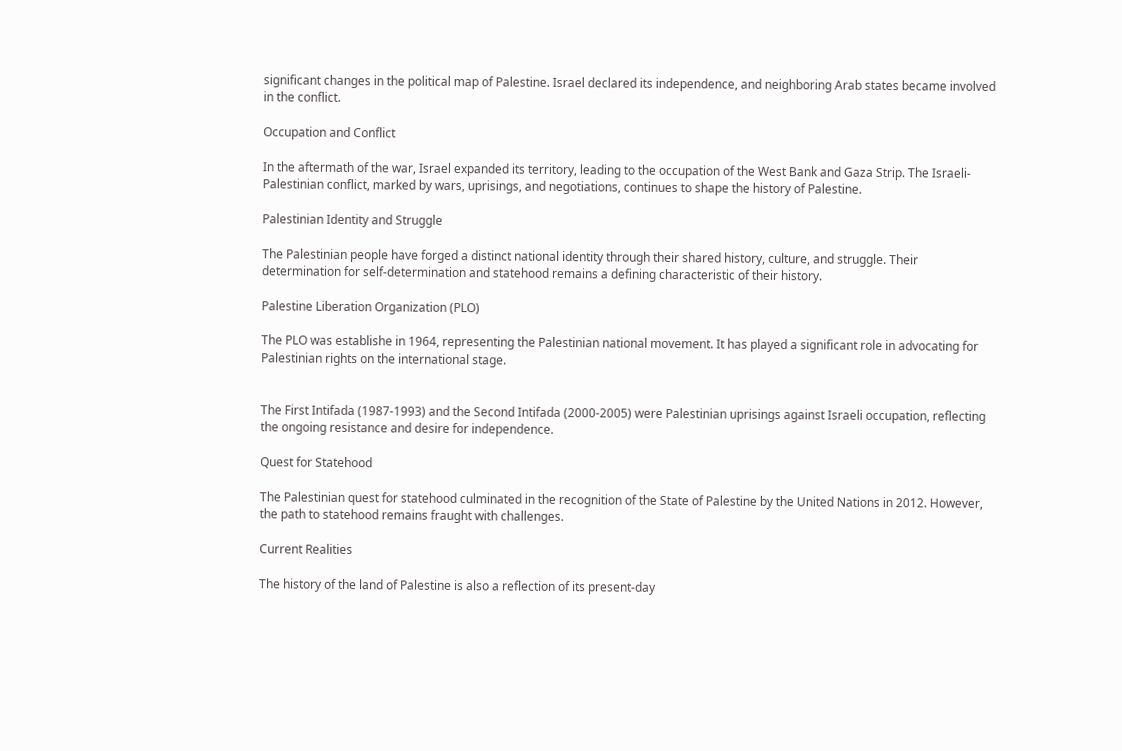significant changes in the political map of Palestine. Israel declared its independence, and neighboring Arab states became involved in the conflict.

Occupation and Conflict

In the aftermath of the war, Israel expanded its territory, leading to the occupation of the West Bank and Gaza Strip. The Israeli-Palestinian conflict, marked by wars, uprisings, and negotiations, continues to shape the history of Palestine.

Palestinian Identity and Struggle

The Palestinian people have forged a distinct national identity through their shared history, culture, and struggle. Their determination for self-determination and statehood remains a defining characteristic of their history.

Palestine Liberation Organization (PLO)

The PLO was establishe in 1964, representing the Palestinian national movement. It has played a significant role in advocating for Palestinian rights on the international stage.


The First Intifada (1987-1993) and the Second Intifada (2000-2005) were Palestinian uprisings against Israeli occupation, reflecting the ongoing resistance and desire for independence.

Quest for Statehood

The Palestinian quest for statehood culminated in the recognition of the State of Palestine by the United Nations in 2012. However, the path to statehood remains fraught with challenges.

Current Realities

The history of the land of Palestine is also a reflection of its present-day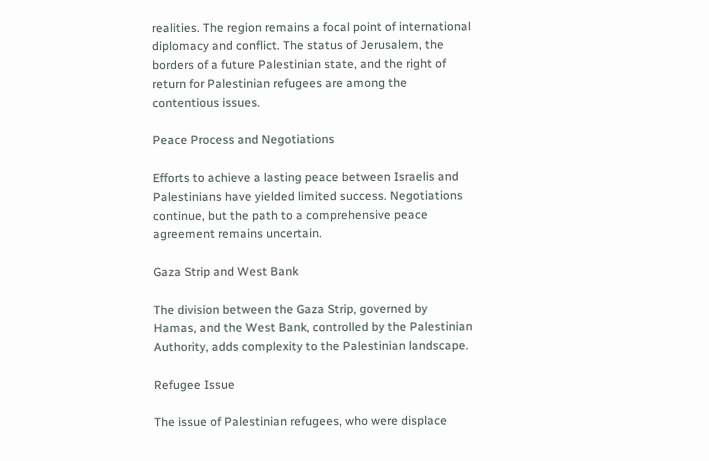realities. The region remains a focal point of international diplomacy and conflict. The status of Jerusalem, the borders of a future Palestinian state, and the right of return for Palestinian refugees are among the contentious issues.

Peace Process and Negotiations

Efforts to achieve a lasting peace between Israelis and Palestinians have yielded limited success. Negotiations continue, but the path to a comprehensive peace agreement remains uncertain.

Gaza Strip and West Bank

The division between the Gaza Strip, governed by Hamas, and the West Bank, controlled by the Palestinian Authority, adds complexity to the Palestinian landscape.

Refugee Issue

The issue of Palestinian refugees, who were displace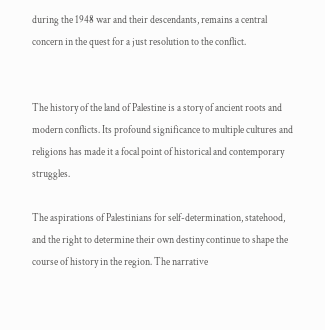during the 1948 war and their descendants, remains a central concern in the quest for a just resolution to the conflict.


The history of the land of Palestine is a story of ancient roots and modern conflicts. Its profound significance to multiple cultures and religions has made it a focal point of historical and contemporary struggles.

The aspirations of Palestinians for self-determination, statehood, and the right to determine their own destiny continue to shape the course of history in the region. The narrative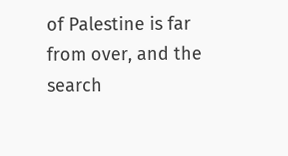of Palestine is far from over, and the search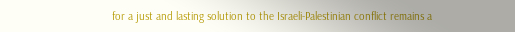for a just and lasting solution to the Israeli-Palestinian conflict remains a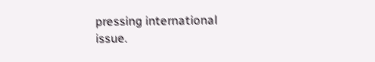pressing international issue.